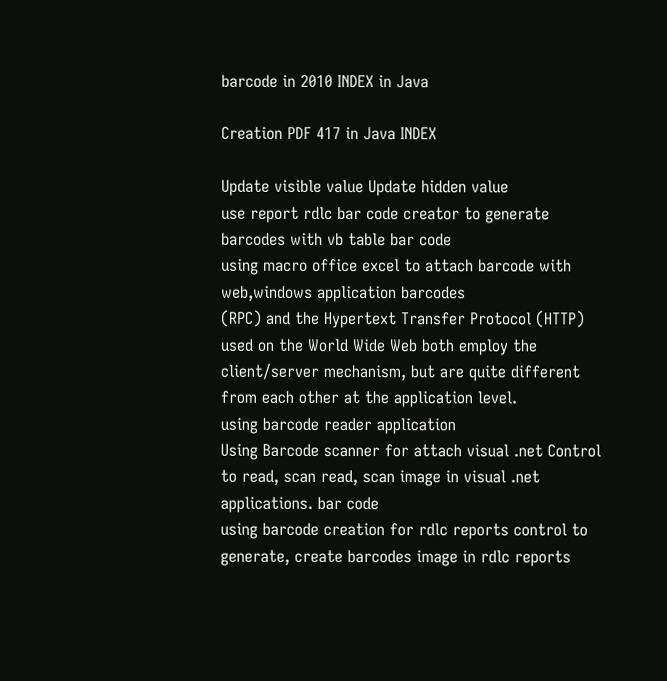barcode in 2010 INDEX in Java

Creation PDF 417 in Java INDEX

Update visible value Update hidden value
use report rdlc bar code creator to generate barcodes with vb table bar code
using macro office excel to attach barcode with web,windows application barcodes
(RPC) and the Hypertext Transfer Protocol (HTTP) used on the World Wide Web both employ the client/server mechanism, but are quite different from each other at the application level.
using barcode reader application
Using Barcode scanner for attach visual .net Control to read, scan read, scan image in visual .net applications. bar code
using barcode creation for rdlc reports control to generate, create barcodes image in rdlc reports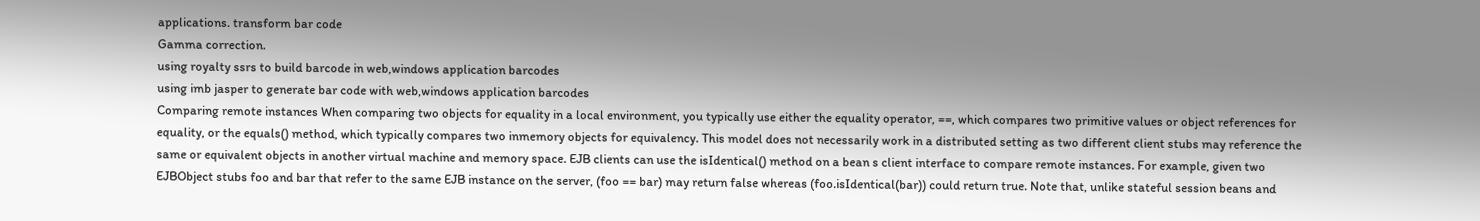applications. transform bar code
Gamma correction.
using royalty ssrs to build barcode in web,windows application barcodes
using imb jasper to generate bar code with web,windows application barcodes
Comparing remote instances When comparing two objects for equality in a local environment, you typically use either the equality operator, ==, which compares two primitive values or object references for equality, or the equals() method, which typically compares two inmemory objects for equivalency. This model does not necessarily work in a distributed setting as two different client stubs may reference the same or equivalent objects in another virtual machine and memory space. EJB clients can use the isIdentical() method on a bean s client interface to compare remote instances. For example, given two EJBObject stubs foo and bar that refer to the same EJB instance on the server, (foo == bar) may return false whereas (foo.isIdentical(bar)) could return true. Note that, unlike stateful session beans and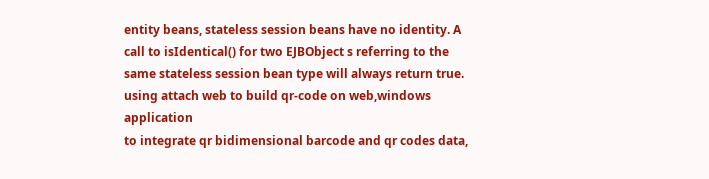entity beans, stateless session beans have no identity. A call to isIdentical() for two EJBObject s referring to the same stateless session bean type will always return true.
using attach web to build qr-code on web,windows application
to integrate qr bidimensional barcode and qr codes data,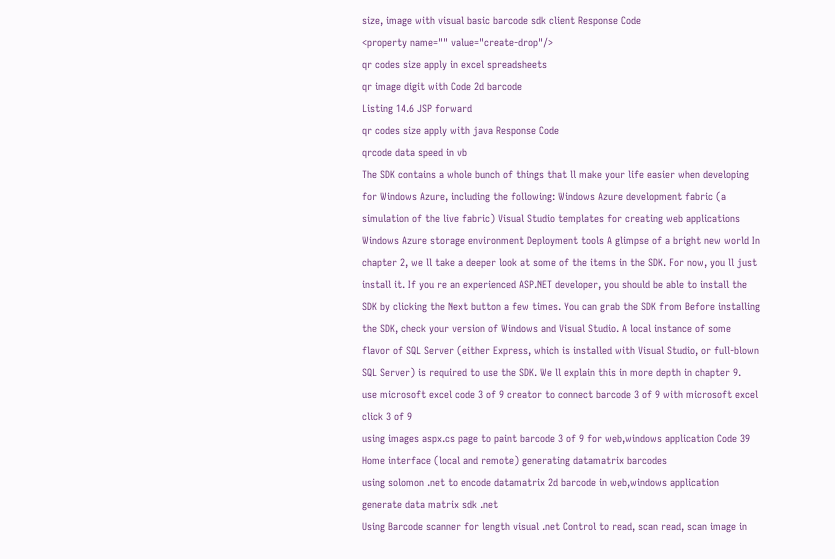size, image with visual basic barcode sdk client Response Code
<property name="" value="create-drop"/>
qr codes size apply in excel spreadsheets
qr image digit with Code 2d barcode
Listing 14.6 JSP forward
qr codes size apply with java Response Code
qrcode data speed in vb
The SDK contains a whole bunch of things that ll make your life easier when developing for Windows Azure, including the following: Windows Azure development fabric (a simulation of the live fabric) Visual Studio templates for creating web applications Windows Azure storage environment Deployment tools A glimpse of a bright new world In chapter 2, we ll take a deeper look at some of the items in the SDK. For now, you ll just install it. If you re an experienced ASP.NET developer, you should be able to install the SDK by clicking the Next button a few times. You can grab the SDK from Before installing the SDK, check your version of Windows and Visual Studio. A local instance of some flavor of SQL Server (either Express, which is installed with Visual Studio, or full-blown SQL Server) is required to use the SDK. We ll explain this in more depth in chapter 9.
use microsoft excel code 3 of 9 creator to connect barcode 3 of 9 with microsoft excel click 3 of 9
using images aspx.cs page to paint barcode 3 of 9 for web,windows application Code 39
Home interface (local and remote) generating datamatrix barcodes
using solomon .net to encode datamatrix 2d barcode in web,windows application
generate data matrix sdk .net
Using Barcode scanner for length visual .net Control to read, scan read, scan image in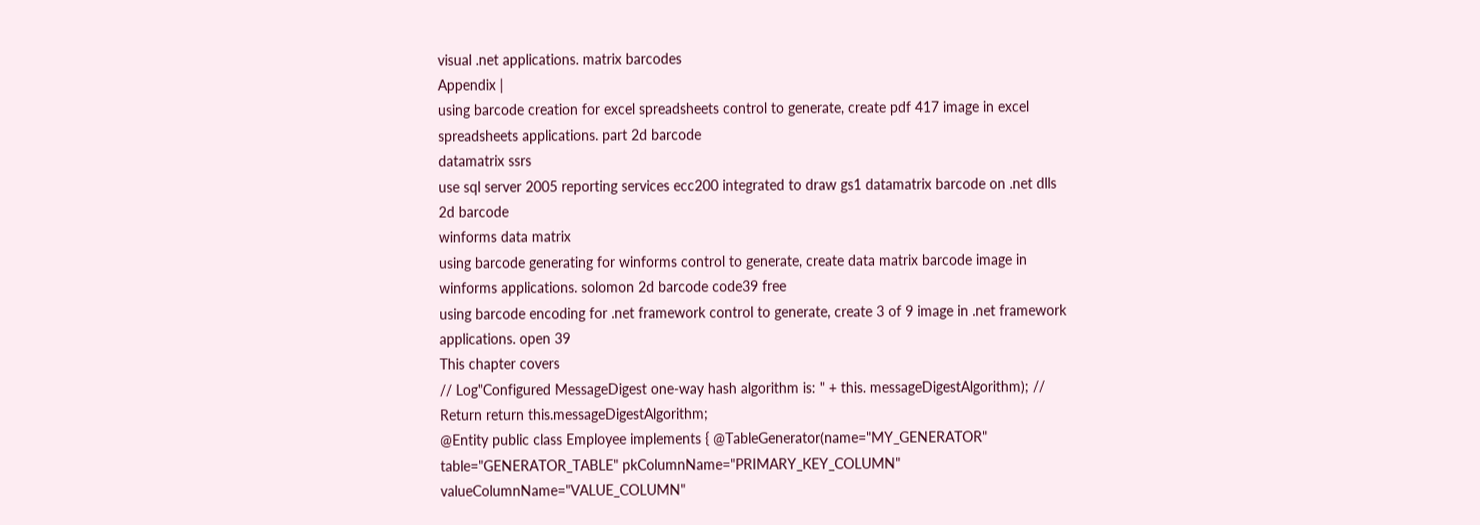visual .net applications. matrix barcodes
Appendix |
using barcode creation for excel spreadsheets control to generate, create pdf 417 image in excel spreadsheets applications. part 2d barcode
datamatrix ssrs
use sql server 2005 reporting services ecc200 integrated to draw gs1 datamatrix barcode on .net dlls 2d barcode
winforms data matrix
using barcode generating for winforms control to generate, create data matrix barcode image in winforms applications. solomon 2d barcode code39 free
using barcode encoding for .net framework control to generate, create 3 of 9 image in .net framework applications. open 39
This chapter covers
// Log"Configured MessageDigest one-way hash algorithm is: " + this. messageDigestAlgorithm); // Return return this.messageDigestAlgorithm;
@Entity public class Employee implements { @TableGenerator(name="MY_GENERATOR" table="GENERATOR_TABLE" pkColumnName="PRIMARY_KEY_COLUMN" valueColumnName="VALUE_COLUMN"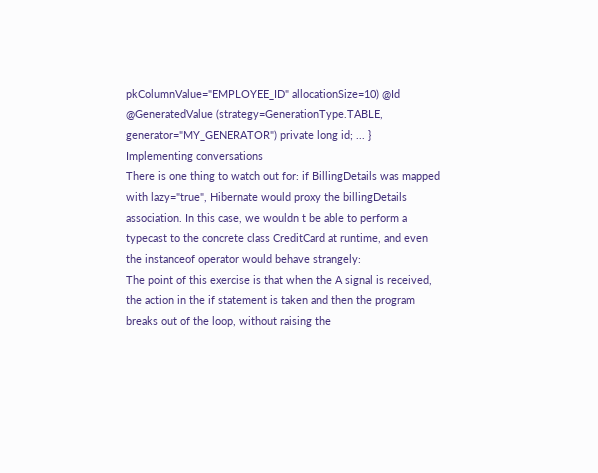pkColumnValue="EMPLOYEE_ID" allocationSize=10) @Id @GeneratedValue (strategy=GenerationType.TABLE, generator="MY_GENERATOR") private long id; ... }
Implementing conversations
There is one thing to watch out for: if BillingDetails was mapped with lazy="true", Hibernate would proxy the billingDetails association. In this case, we wouldn t be able to perform a typecast to the concrete class CreditCard at runtime, and even the instanceof operator would behave strangely:
The point of this exercise is that when the A signal is received, the action in the if statement is taken and then the program breaks out of the loop, without raising the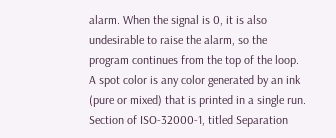alarm. When the signal is 0, it is also undesirable to raise the alarm, so the program continues from the top of the loop.
A spot color is any color generated by an ink (pure or mixed) that is printed in a single run. Section of ISO-32000-1, titled Separation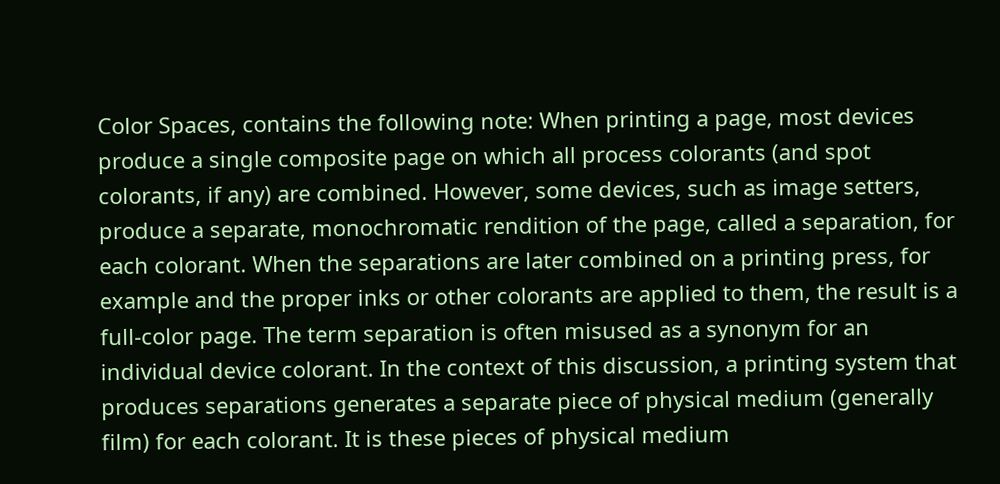Color Spaces, contains the following note: When printing a page, most devices produce a single composite page on which all process colorants (and spot colorants, if any) are combined. However, some devices, such as image setters, produce a separate, monochromatic rendition of the page, called a separation, for each colorant. When the separations are later combined on a printing press, for example and the proper inks or other colorants are applied to them, the result is a full-color page. The term separation is often misused as a synonym for an individual device colorant. In the context of this discussion, a printing system that produces separations generates a separate piece of physical medium (generally film) for each colorant. It is these pieces of physical medium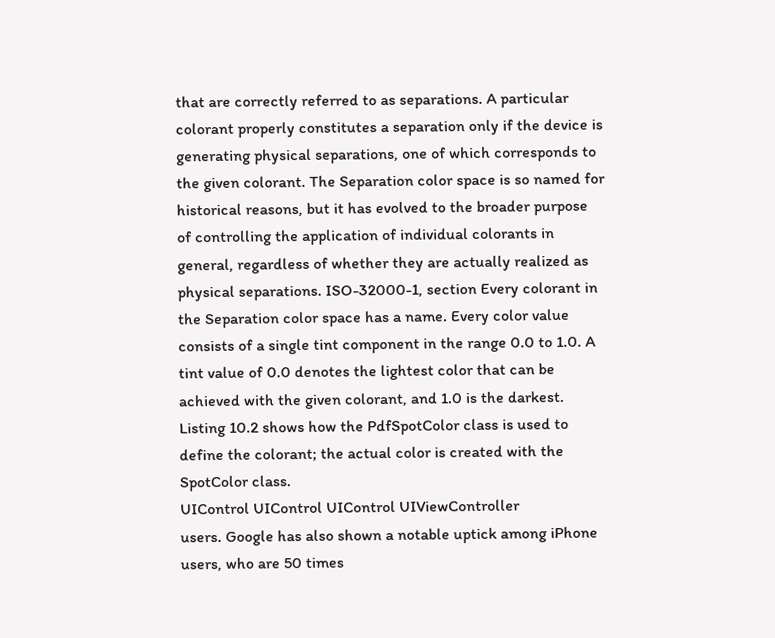that are correctly referred to as separations. A particular colorant properly constitutes a separation only if the device is generating physical separations, one of which corresponds to the given colorant. The Separation color space is so named for historical reasons, but it has evolved to the broader purpose of controlling the application of individual colorants in general, regardless of whether they are actually realized as physical separations. ISO-32000-1, section Every colorant in the Separation color space has a name. Every color value consists of a single tint component in the range 0.0 to 1.0. A tint value of 0.0 denotes the lightest color that can be achieved with the given colorant, and 1.0 is the darkest. Listing 10.2 shows how the PdfSpotColor class is used to define the colorant; the actual color is created with the SpotColor class.
UIControl UIControl UIControl UIViewController
users. Google has also shown a notable uptick among iPhone users, who are 50 times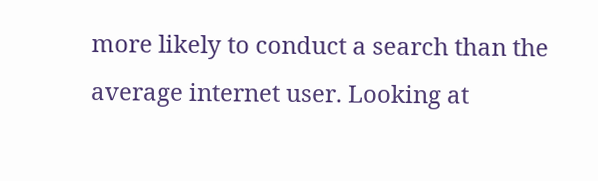more likely to conduct a search than the average internet user. Looking at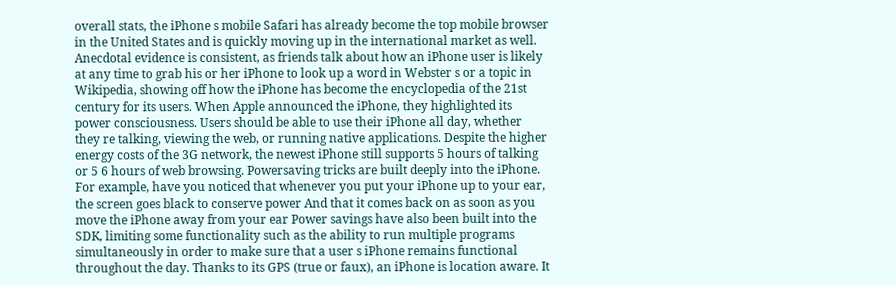overall stats, the iPhone s mobile Safari has already become the top mobile browser in the United States and is quickly moving up in the international market as well. Anecdotal evidence is consistent, as friends talk about how an iPhone user is likely at any time to grab his or her iPhone to look up a word in Webster s or a topic in Wikipedia, showing off how the iPhone has become the encyclopedia of the 21st century for its users. When Apple announced the iPhone, they highlighted its power consciousness. Users should be able to use their iPhone all day, whether they re talking, viewing the web, or running native applications. Despite the higher energy costs of the 3G network, the newest iPhone still supports 5 hours of talking or 5 6 hours of web browsing. Powersaving tricks are built deeply into the iPhone. For example, have you noticed that whenever you put your iPhone up to your ear, the screen goes black to conserve power And that it comes back on as soon as you move the iPhone away from your ear Power savings have also been built into the SDK, limiting some functionality such as the ability to run multiple programs simultaneously in order to make sure that a user s iPhone remains functional throughout the day. Thanks to its GPS (true or faux), an iPhone is location aware. It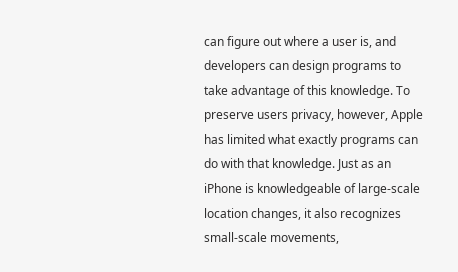can figure out where a user is, and developers can design programs to take advantage of this knowledge. To preserve users privacy, however, Apple has limited what exactly programs can do with that knowledge. Just as an iPhone is knowledgeable of large-scale location changes, it also recognizes small-scale movements,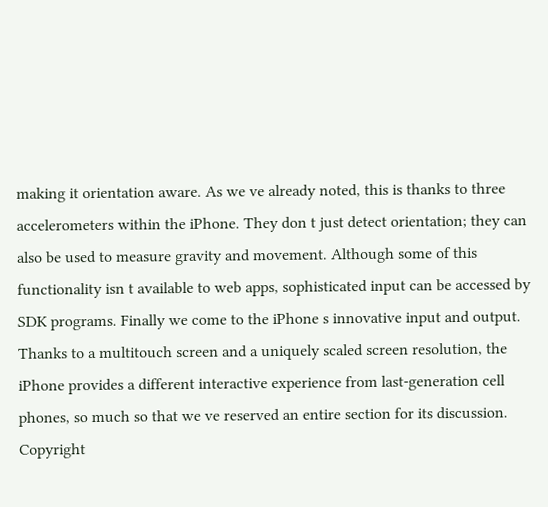making it orientation aware. As we ve already noted, this is thanks to three accelerometers within the iPhone. They don t just detect orientation; they can also be used to measure gravity and movement. Although some of this functionality isn t available to web apps, sophisticated input can be accessed by SDK programs. Finally we come to the iPhone s innovative input and output. Thanks to a multitouch screen and a uniquely scaled screen resolution, the iPhone provides a different interactive experience from last-generation cell phones, so much so that we ve reserved an entire section for its discussion.
Copyright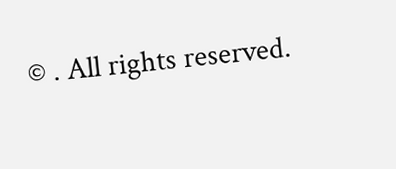© . All rights reserved.